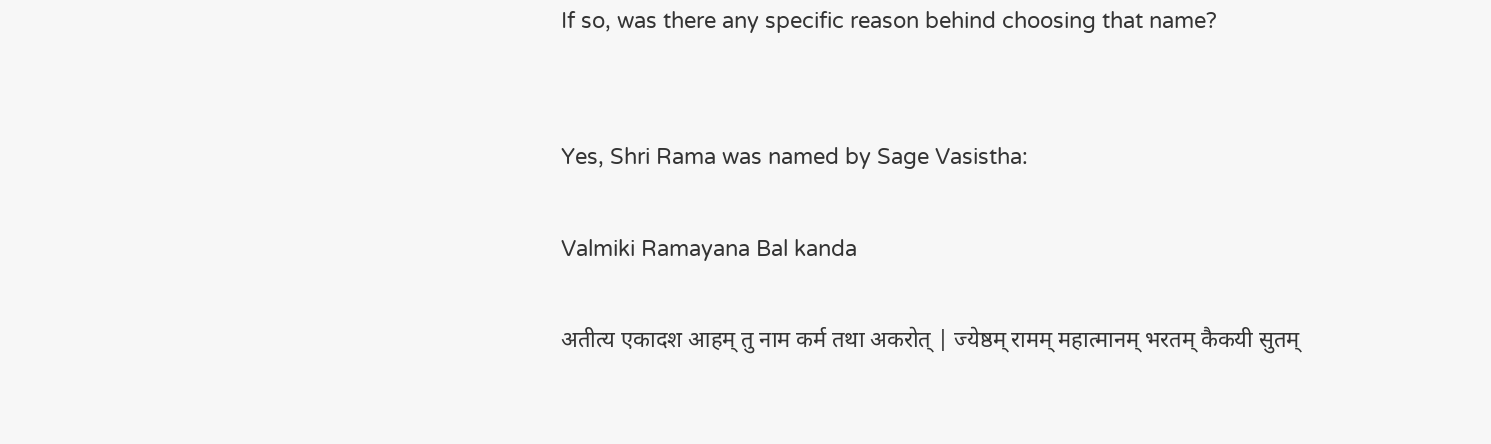If so, was there any specific reason behind choosing that name?


Yes, Shri Rama was named by Sage Vasistha:

Valmiki Ramayana Bal kanda

अतीत्य एकादश आहम् तु नाम कर्म तथा अकरोत् | ज्येष्ठम् रामम् महात्मानम् भरतम् कैकयी सुतम्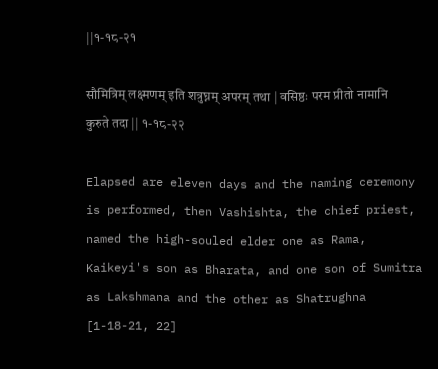||१-१८-२१

सौमित्रिम् लक्ष्मणम् इति शत्रुघ्नम् अपरम् तथा | वसिष्ठः परम प्रीतो नामानि कुरुते तदा || १-१८-२२

Elapsed are eleven days and the naming ceremony is performed, then Vashishta, the chief priest, named the high-souled elder one as Rama, Kaikeyi's son as Bharata, and one son of Sumitra as Lakshmana and the other as Shatrughna [1-18-21, 22]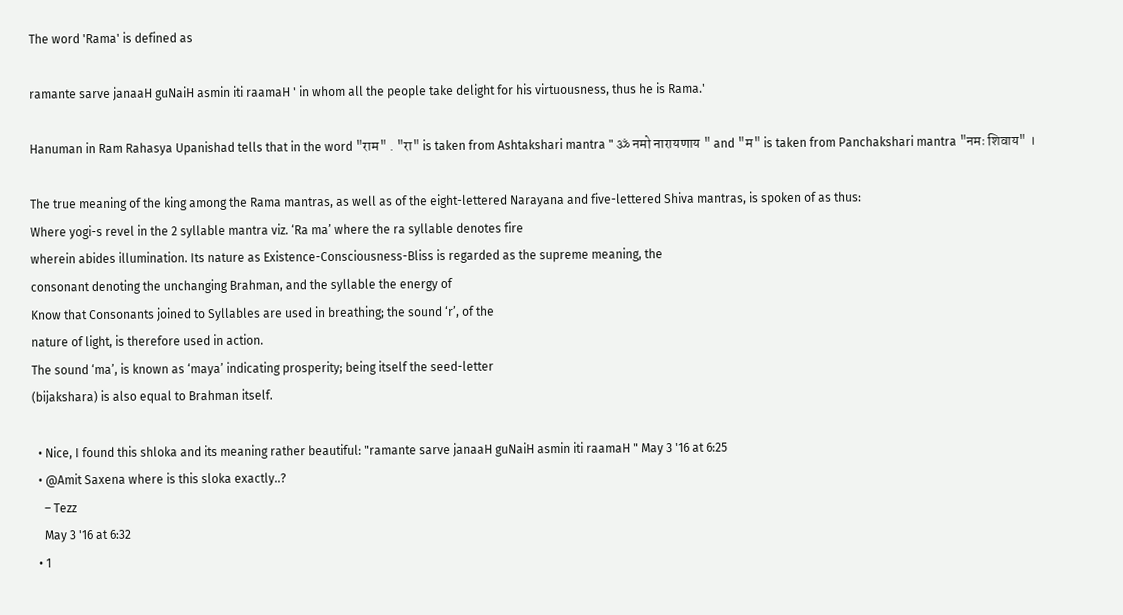The word 'Rama' is defined as

ramante sarve janaaH guNaiH asmin iti raamaH ' in whom all the people take delight for his virtuousness, thus he is Rama.'

Hanuman in Ram Rahasya Upanishad tells that in the word "राम" . "रा" is taken from Ashtakshari mantra " ॐ नमो नारायणाय " and "म" is taken from Panchakshari mantra "नमः शिवाय" ।

The true meaning of the king among the Rama mantras, as well as of the eight-lettered Narayana and five-lettered Shiva mantras, is spoken of as thus:
Where yogi-s revel in the 2 syllable mantra viz. ‘Ra ma’ where the ra syllable denotes fire
wherein abides illumination. Its nature as Existence-Consciousness-Bliss is regarded as the supreme meaning, the
consonant denoting the unchanging Brahman, and the syllable the energy of
Know that Consonants joined to Syllables are used in breathing; the sound ‘r’, of the
nature of light, is therefore used in action.
The sound ‘ma’, is known as ‘maya’ indicating prosperity; being itself the seed-letter
(bijakshara) is also equal to Brahman itself.

  • Nice, I found this shloka and its meaning rather beautiful: "ramante sarve janaaH guNaiH asmin iti raamaH " May 3 '16 at 6:25
  • @Amit Saxena where is this sloka exactly..?
    – Tezz
    May 3 '16 at 6:32
  • 1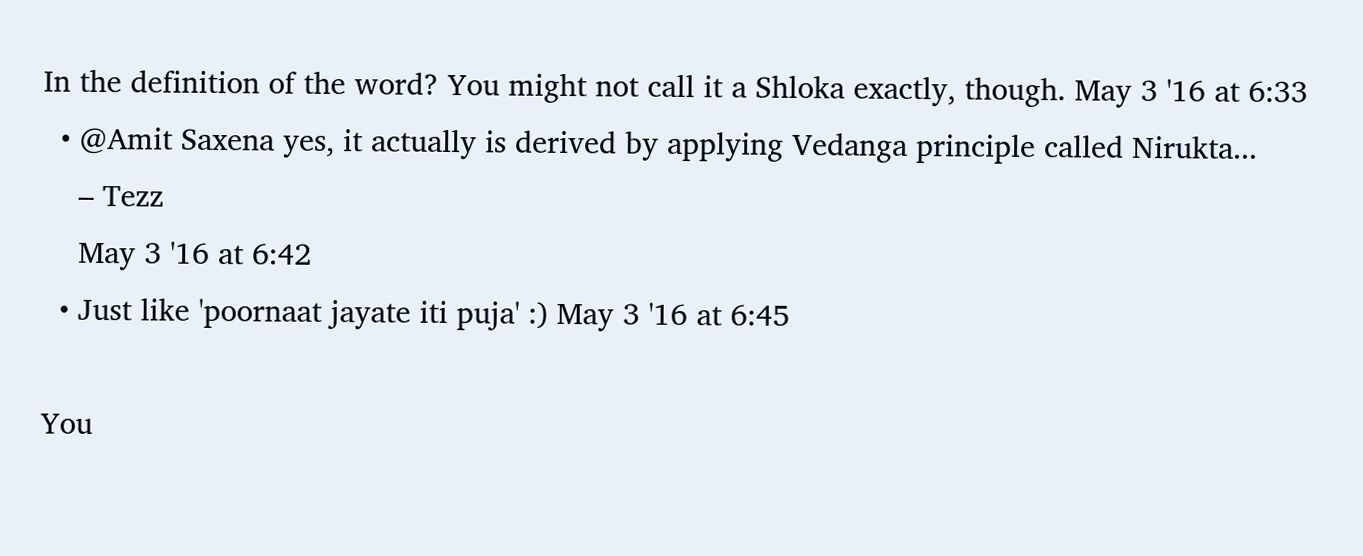In the definition of the word? You might not call it a Shloka exactly, though. May 3 '16 at 6:33
  • @Amit Saxena yes, it actually is derived by applying Vedanga principle called Nirukta...
    – Tezz
    May 3 '16 at 6:42
  • Just like 'poornaat jayate iti puja' :) May 3 '16 at 6:45

You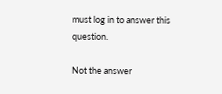must log in to answer this question.

Not the answer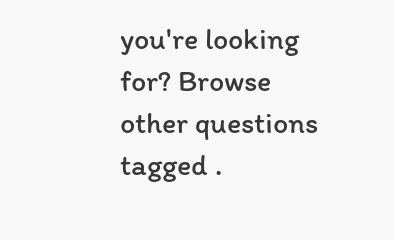you're looking for? Browse other questions tagged .